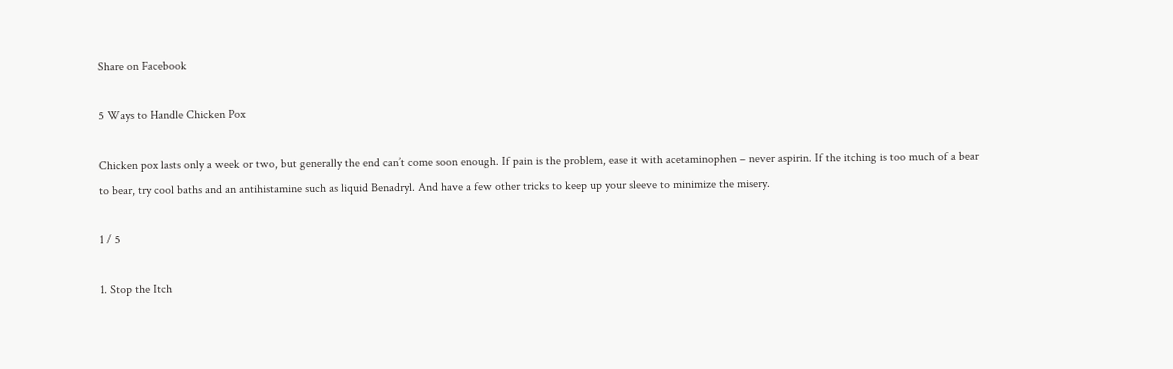Share on Facebook

5 Ways to Handle Chicken Pox

Chicken pox lasts only a week or two, but generally the end can’t come soon enough. If pain is the problem, ease it with acetaminophen – never aspirin. If the itching is too much of a bear to bear, try cool baths and an antihistamine such as liquid Benadryl. And have a few other tricks to keep up your sleeve to minimize the misery.

1 / 5

1. Stop the Itch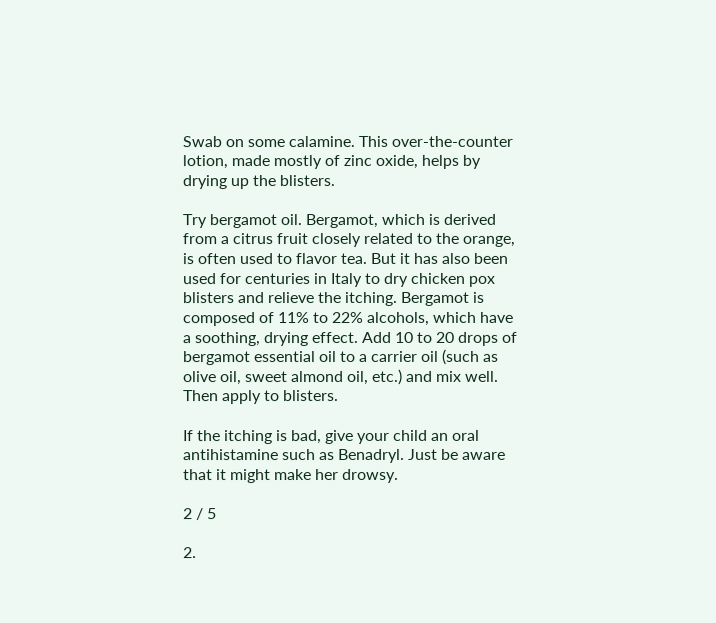Swab on some calamine. This over-the-counter lotion, made mostly of zinc oxide, helps by drying up the blisters.

Try bergamot oil. Bergamot, which is derived from a citrus fruit closely related to the orange, is often used to flavor tea. But it has also been used for centuries in Italy to dry chicken pox blisters and relieve the itching. Bergamot is composed of 11% to 22% alcohols, which have a soothing, drying effect. Add 10 to 20 drops of bergamot essential oil to a carrier oil (such as olive oil, sweet almond oil, etc.) and mix well. Then apply to blisters.

If the itching is bad, give your child an oral antihistamine such as Benadryl. Just be aware that it might make her drowsy.

2 / 5

2.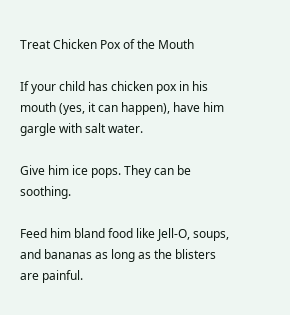Treat Chicken Pox of the Mouth

If your child has chicken pox in his mouth (yes, it can happen), have him gargle with salt water.

Give him ice pops. They can be soothing.

Feed him bland food like Jell-O, soups, and bananas as long as the blisters are painful.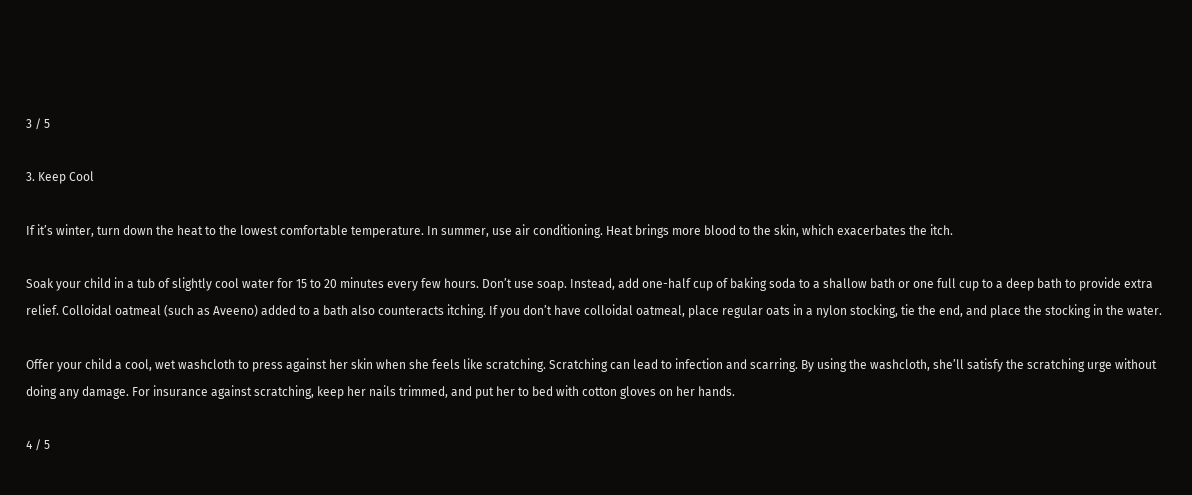3 / 5

3. Keep Cool

If it’s winter, turn down the heat to the lowest comfortable temperature. In summer, use air conditioning. Heat brings more blood to the skin, which exacerbates the itch.

Soak your child in a tub of slightly cool water for 15 to 20 minutes every few hours. Don’t use soap. Instead, add one-half cup of baking soda to a shallow bath or one full cup to a deep bath to provide extra relief. Colloidal oatmeal (such as Aveeno) added to a bath also counteracts itching. If you don’t have colloidal oatmeal, place regular oats in a nylon stocking, tie the end, and place the stocking in the water.

Offer your child a cool, wet washcloth to press against her skin when she feels like scratching. Scratching can lead to infection and scarring. By using the washcloth, she’ll satisfy the scratching urge without doing any damage. For insurance against scratching, keep her nails trimmed, and put her to bed with cotton gloves on her hands.

4 / 5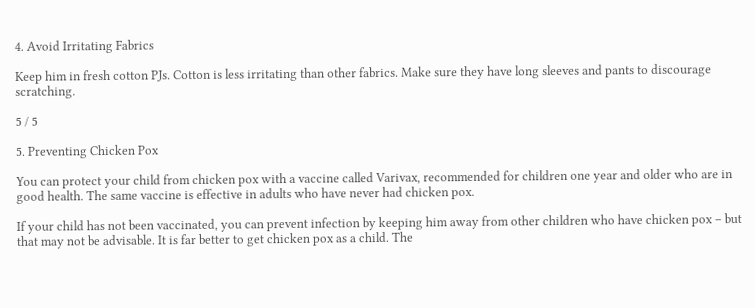4. Avoid Irritating Fabrics

Keep him in fresh cotton PJs. Cotton is less irritating than other fabrics. Make sure they have long sleeves and pants to discourage scratching.

5 / 5

5. Preventing Chicken Pox

You can protect your child from chicken pox with a vaccine called Varivax, recommended for children one year and older who are in good health. The same vaccine is effective in adults who have never had chicken pox.

If your child has not been vaccinated, you can prevent infection by keeping him away from other children who have chicken pox – but that may not be advisable. It is far better to get chicken pox as a child. The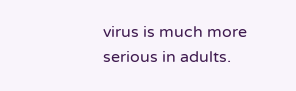virus is much more serious in adults.